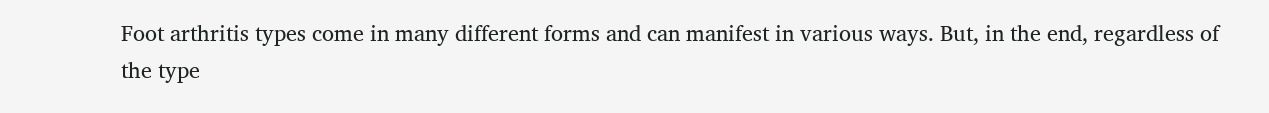Foot arthritis types come in many different forms and can manifest in various ways. But, in the end, regardless of the type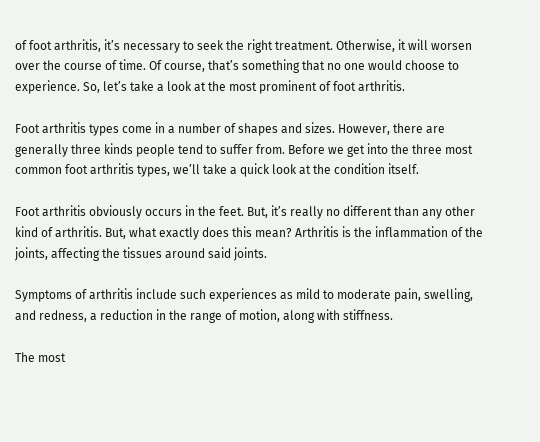of foot arthritis, it’s necessary to seek the right treatment. Otherwise, it will worsen over the course of time. Of course, that’s something that no one would choose to experience. So, let’s take a look at the most prominent of foot arthritis.

Foot arthritis types come in a number of shapes and sizes. However, there are generally three kinds people tend to suffer from. Before we get into the three most common foot arthritis types, we’ll take a quick look at the condition itself.

Foot arthritis obviously occurs in the feet. But, it’s really no different than any other kind of arthritis. But, what exactly does this mean? Arthritis is the inflammation of the joints, affecting the tissues around said joints.

Symptoms of arthritis include such experiences as mild to moderate pain, swelling, and redness, a reduction in the range of motion, along with stiffness.

The most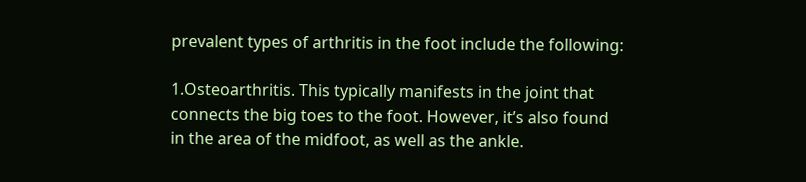prevalent types of arthritis in the foot include the following:

1.Osteoarthritis. This typically manifests in the joint that connects the big toes to the foot. However, it’s also found in the area of the midfoot, as well as the ankle.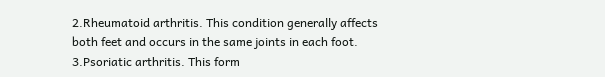2.Rheumatoid arthritis. This condition generally affects both feet and occurs in the same joints in each foot.
3.Psoriatic arthritis. This form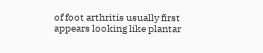of foot arthritis usually first appears looking like plantar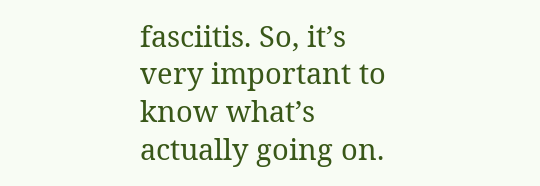fasciitis. So, it’s very important to know what’s actually going on.